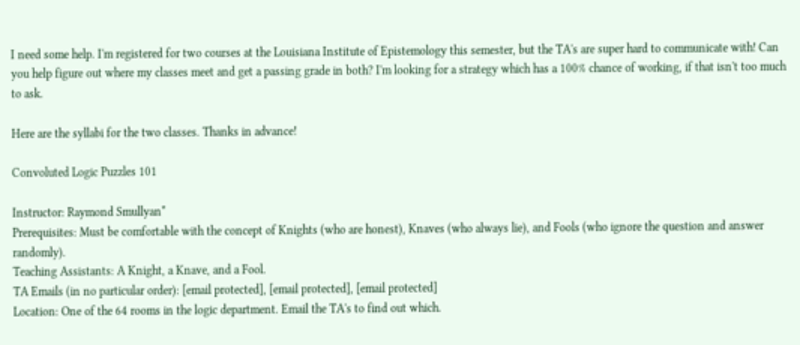I need some help. I'm registered for two courses at the Louisiana Institute of Epistemology this semester, but the TA's are super hard to communicate with! Can you help figure out where my classes meet and get a passing grade in both? I'm looking for a strategy which has a 100% chance of working, if that isn't too much to ask.

Here are the syllabi for the two classes. Thanks in advance!

Convoluted Logic Puzzles 101

Instructor: Raymond Smullyan*
Prerequisites: Must be comfortable with the concept of Knights (who are honest), Knaves (who always lie), and Fools (who ignore the question and answer randomly).
Teaching Assistants: A Knight, a Knave, and a Fool.
TA Emails (in no particular order): [email protected], [email protected], [email protected]
Location: One of the 64 rooms in the logic department. Email the TA's to find out which.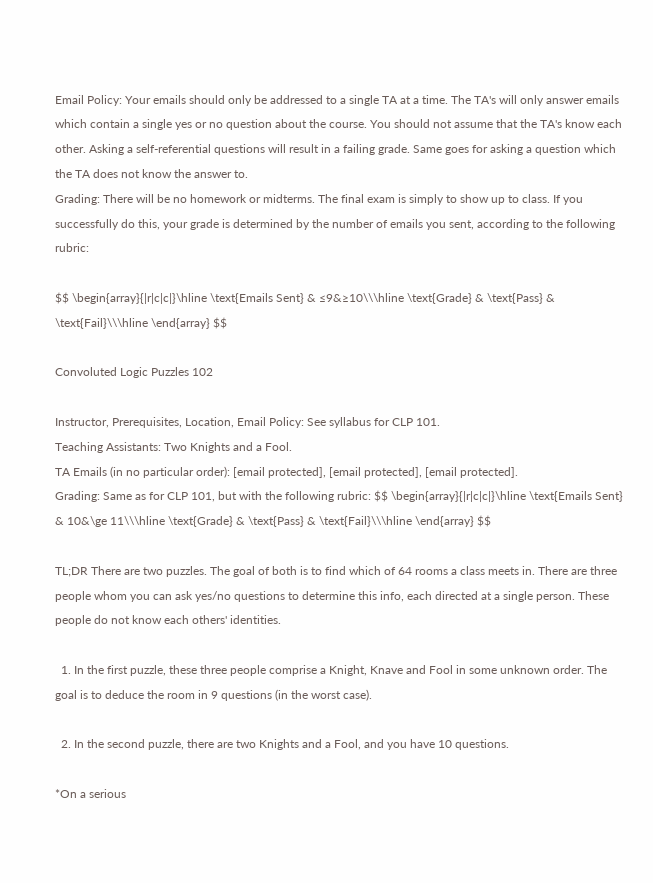Email Policy: Your emails should only be addressed to a single TA at a time. The TA's will only answer emails which contain a single yes or no question about the course. You should not assume that the TA's know each other. Asking a self-referential questions will result in a failing grade. Same goes for asking a question which the TA does not know the answer to.
Grading: There will be no homework or midterms. The final exam is simply to show up to class. If you successfully do this, your grade is determined by the number of emails you sent, according to the following rubric:

$$ \begin{array}{|r|c|c|}\hline \text{Emails Sent} & ≤9&≥10\\\hline \text{Grade} & \text{Pass} & \text{Fail}\\\hline \end{array} $$

Convoluted Logic Puzzles 102

Instructor, Prerequisites, Location, Email Policy: See syllabus for CLP 101.
Teaching Assistants: Two Knights and a Fool.
TA Emails (in no particular order): [email protected], [email protected], [email protected].
Grading: Same as for CLP 101, but with the following rubric: $$ \begin{array}{|r|c|c|}\hline \text{Emails Sent} & 10&\ge 11\\\hline \text{Grade} & \text{Pass} & \text{Fail}\\\hline \end{array} $$

TL;DR There are two puzzles. The goal of both is to find which of 64 rooms a class meets in. There are three people whom you can ask yes/no questions to determine this info, each directed at a single person. These people do not know each others' identities.

  1. In the first puzzle, these three people comprise a Knight, Knave and Fool in some unknown order. The goal is to deduce the room in 9 questions (in the worst case).

  2. In the second puzzle, there are two Knights and a Fool, and you have 10 questions.

*On a serious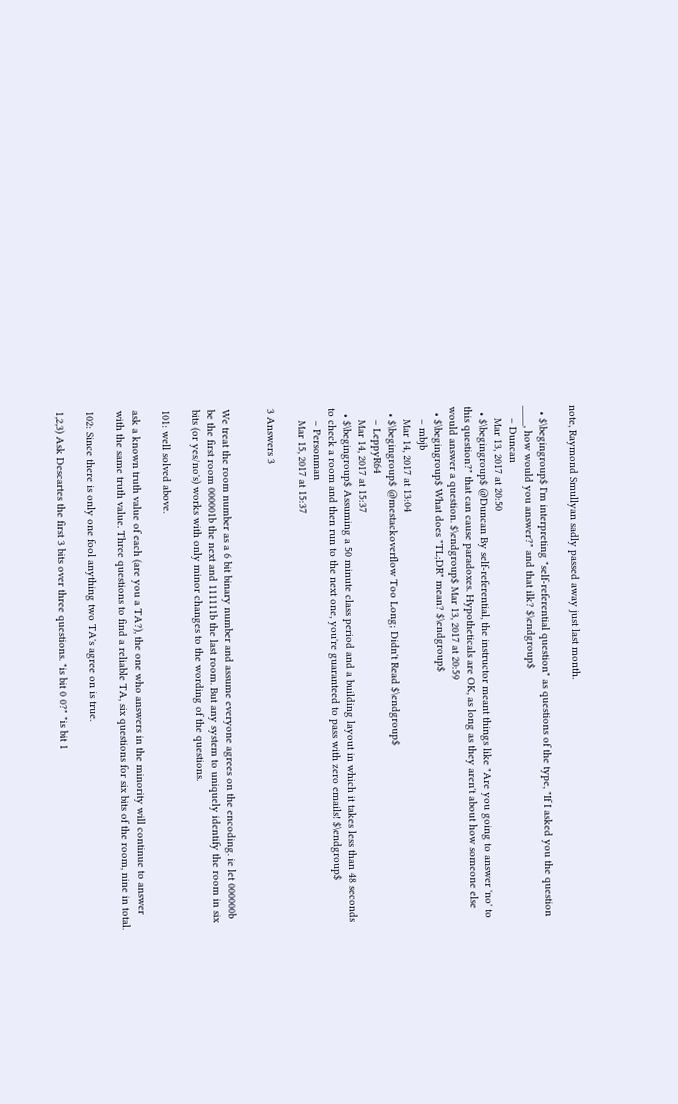note, Raymond Smullyan sadly passed away just last month.

  • $\begingroup$ I'm interpreting "self-referential question" as questions of the type, "If I asked you the question ____, how would you answer?" and that ilk? $\endgroup$
    – Duncan
    Mar 13, 2017 at 20:50
  • $\begingroup$ @Duncan By self-referential, the instructor meant things like "Are you going to answer 'no' to this question?" that can cause paradoxes. Hypotheticals are OK, as long as they aren't about how someone else would answer a question. $\endgroup$ Mar 13, 2017 at 20:59
  • $\begingroup$ What does "TL;DR" mean? $\endgroup$
    – mbjb
    Mar 14, 2017 at 13:04
  • $\begingroup$ @mestackoverflow Too Long; Didn't Read $\endgroup$
    – LeppyR64
    Mar 14, 2017 at 15:37
  • $\begingroup$ Assuming a 50 minute class period and a building layout in which it takes less than 48 seconds to check a room and then run to the next one, you're guaranteed to pass with zero emails! $\endgroup$
    – Personman
    Mar 15, 2017 at 15:37

3 Answers 3


We treat the room number as a 6 bit binary number and assume everyone agrees on the encoding. ie let 000000b be the first room 000001b the next and 111111b the last room. But any system to uniquely identify the room in six bits (or yes/no's) works with only minor changes to the wording of the questions.

101: well solved above.

ask a known truth value of each (are you a TA?), the one who answers in the minority will continue to answer with the same truth value. Three questions to find a reliable TA, six questions for six bits of the room, nine in total.

102: Since there is only one fool anything two TA's agree on is true.

1,2,3) Ask Descartes the first 3 bits over three questions. "is bit 0 0?" "is bit 1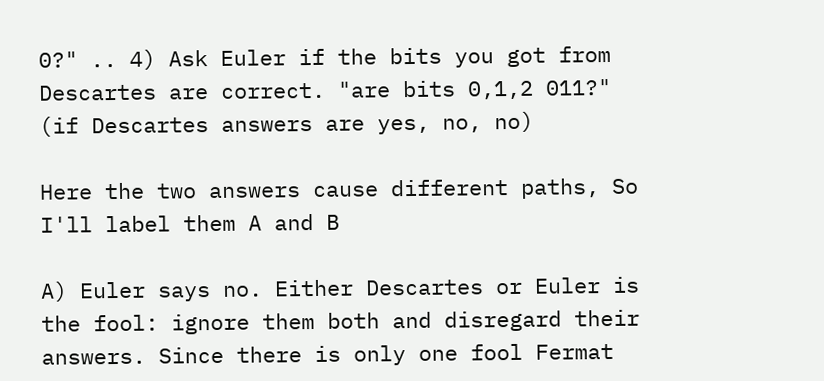0?" .. 4) Ask Euler if the bits you got from Descartes are correct. "are bits 0,1,2 011?" (if Descartes answers are yes, no, no)

Here the two answers cause different paths, So I'll label them A and B

A) Euler says no. Either Descartes or Euler is the fool: ignore them both and disregard their answers. Since there is only one fool Fermat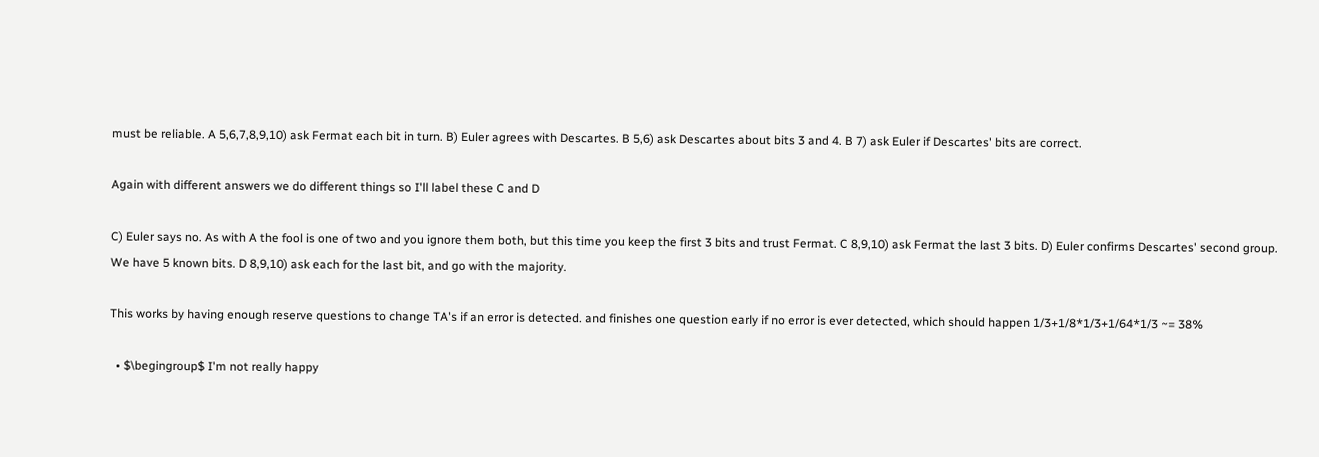must be reliable. A 5,6,7,8,9,10) ask Fermat each bit in turn. B) Euler agrees with Descartes. B 5,6) ask Descartes about bits 3 and 4. B 7) ask Euler if Descartes' bits are correct.

Again with different answers we do different things so I'll label these C and D

C) Euler says no. As with A the fool is one of two and you ignore them both, but this time you keep the first 3 bits and trust Fermat. C 8,9,10) ask Fermat the last 3 bits. D) Euler confirms Descartes' second group. We have 5 known bits. D 8,9,10) ask each for the last bit, and go with the majority.

This works by having enough reserve questions to change TA's if an error is detected. and finishes one question early if no error is ever detected, which should happen 1/3+1/8*1/3+1/64*1/3 ~= 38%

  • $\begingroup$ I'm not really happy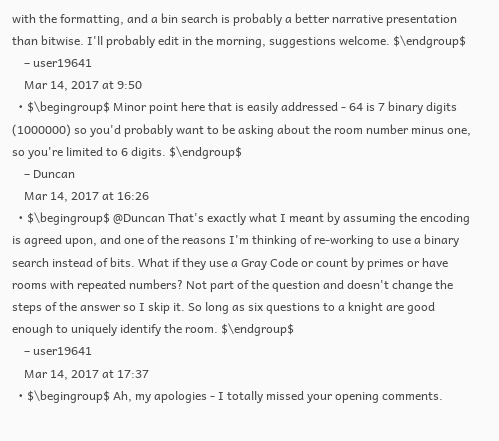with the formatting, and a bin search is probably a better narrative presentation than bitwise. I'll probably edit in the morning, suggestions welcome. $\endgroup$
    – user19641
    Mar 14, 2017 at 9:50
  • $\begingroup$ Minor point here that is easily addressed - 64 is 7 binary digits (1000000) so you'd probably want to be asking about the room number minus one, so you're limited to 6 digits. $\endgroup$
    – Duncan
    Mar 14, 2017 at 16:26
  • $\begingroup$ @Duncan That's exactly what I meant by assuming the encoding is agreed upon, and one of the reasons I'm thinking of re-working to use a binary search instead of bits. What if they use a Gray Code or count by primes or have rooms with repeated numbers? Not part of the question and doesn't change the steps of the answer so I skip it. So long as six questions to a knight are good enough to uniquely identify the room. $\endgroup$
    – user19641
    Mar 14, 2017 at 17:37
  • $\begingroup$ Ah, my apologies - I totally missed your opening comments.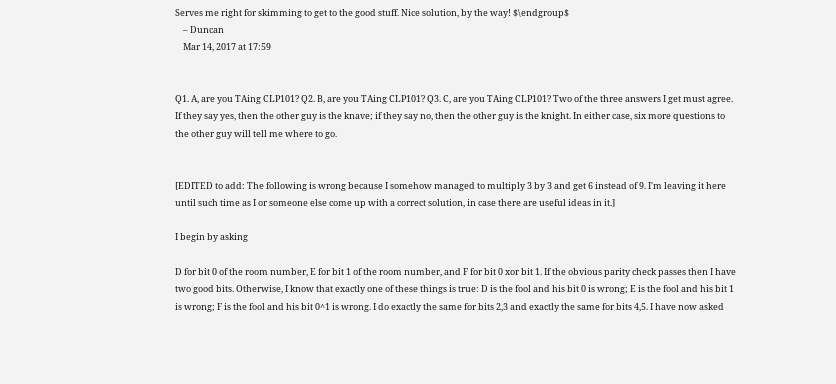Serves me right for skimming to get to the good stuff. Nice solution, by the way! $\endgroup$
    – Duncan
    Mar 14, 2017 at 17:59


Q1. A, are you TAing CLP101? Q2. B, are you TAing CLP101? Q3. C, are you TAing CLP101? Two of the three answers I get must agree. If they say yes, then the other guy is the knave; if they say no, then the other guy is the knight. In either case, six more questions to the other guy will tell me where to go.


[EDITED to add: The following is wrong because I somehow managed to multiply 3 by 3 and get 6 instead of 9. I'm leaving it here until such time as I or someone else come up with a correct solution, in case there are useful ideas in it.]

I begin by asking

D for bit 0 of the room number, E for bit 1 of the room number, and F for bit 0 xor bit 1. If the obvious parity check passes then I have two good bits. Otherwise, I know that exactly one of these things is true: D is the fool and his bit 0 is wrong; E is the fool and his bit 1 is wrong; F is the fool and his bit 0^1 is wrong. I do exactly the same for bits 2,3 and exactly the same for bits 4,5. I have now asked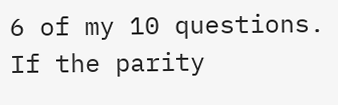6 of my 10 questions. If the parity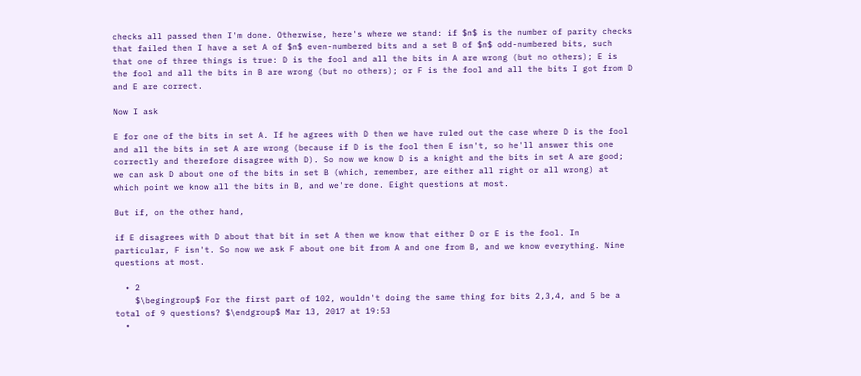checks all passed then I'm done. Otherwise, here's where we stand: if $n$ is the number of parity checks that failed then I have a set A of $n$ even-numbered bits and a set B of $n$ odd-numbered bits, such that one of three things is true: D is the fool and all the bits in A are wrong (but no others); E is the fool and all the bits in B are wrong (but no others); or F is the fool and all the bits I got from D and E are correct.

Now I ask

E for one of the bits in set A. If he agrees with D then we have ruled out the case where D is the fool and all the bits in set A are wrong (because if D is the fool then E isn't, so he'll answer this one correctly and therefore disagree with D). So now we know D is a knight and the bits in set A are good; we can ask D about one of the bits in set B (which, remember, are either all right or all wrong) at which point we know all the bits in B, and we're done. Eight questions at most.

But if, on the other hand,

if E disagrees with D about that bit in set A then we know that either D or E is the fool. In particular, F isn't. So now we ask F about one bit from A and one from B, and we know everything. Nine questions at most.

  • 2
    $\begingroup$ For the first part of 102, wouldn't doing the same thing for bits 2,3,4, and 5 be a total of 9 questions? $\endgroup$ Mar 13, 2017 at 19:53
  •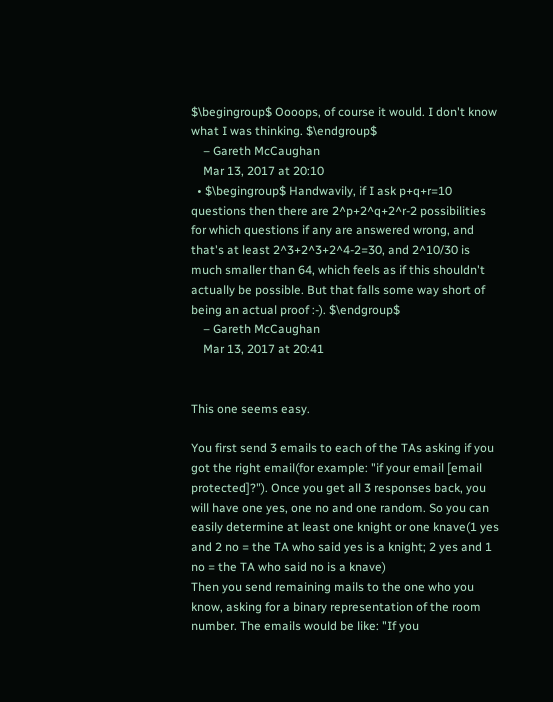$\begingroup$ Oooops, of course it would. I don't know what I was thinking. $\endgroup$
    – Gareth McCaughan
    Mar 13, 2017 at 20:10
  • $\begingroup$ Handwavily, if I ask p+q+r=10 questions then there are 2^p+2^q+2^r-2 possibilities for which questions if any are answered wrong, and that's at least 2^3+2^3+2^4-2=30, and 2^10/30 is much smaller than 64, which feels as if this shouldn't actually be possible. But that falls some way short of being an actual proof :-). $\endgroup$
    – Gareth McCaughan
    Mar 13, 2017 at 20:41


This one seems easy.

You first send 3 emails to each of the TAs asking if you got the right email(for example: "if your email [email protected]?"). Once you get all 3 responses back, you will have one yes, one no and one random. So you can easily determine at least one knight or one knave(1 yes and 2 no = the TA who said yes is a knight; 2 yes and 1 no = the TA who said no is a knave)
Then you send remaining mails to the one who you know, asking for a binary representation of the room number. The emails would be like: "If you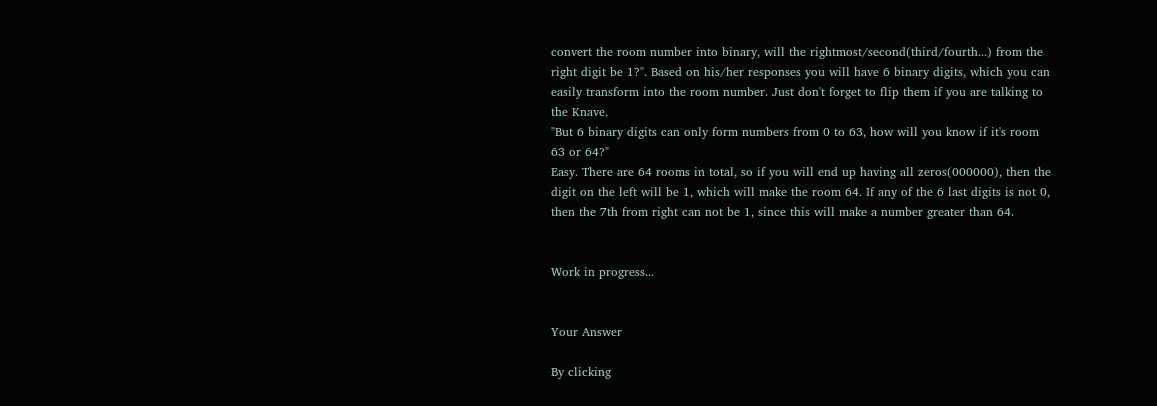convert the room number into binary, will the rightmost/second(third/fourth...) from the right digit be 1?". Based on his/her responses you will have 6 binary digits, which you can easily transform into the room number. Just don't forget to flip them if you are talking to the Knave.
"But 6 binary digits can only form numbers from 0 to 63, how will you know if it's room 63 or 64?"
Easy. There are 64 rooms in total, so if you will end up having all zeros(000000), then the digit on the left will be 1, which will make the room 64. If any of the 6 last digits is not 0, then the 7th from right can not be 1, since this will make a number greater than 64.


Work in progress...


Your Answer

By clicking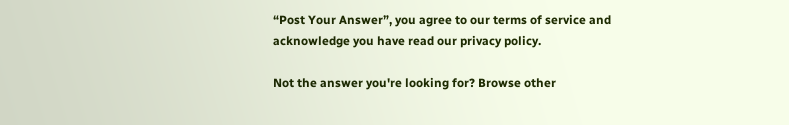“Post Your Answer”, you agree to our terms of service and acknowledge you have read our privacy policy.

Not the answer you're looking for? Browse other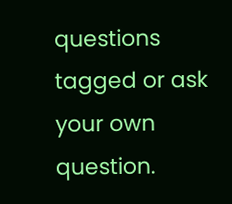questions tagged or ask your own question.